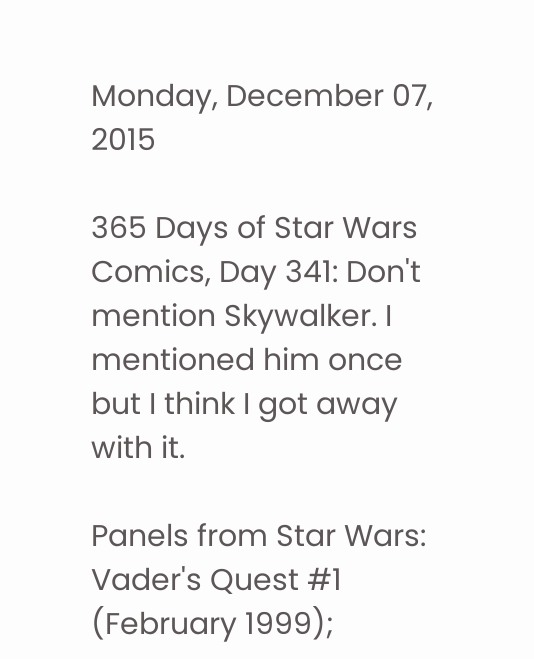Monday, December 07, 2015

365 Days of Star Wars Comics, Day 341: Don't mention Skywalker. I mentioned him once but I think I got away with it.

Panels from Star Wars: Vader's Quest #1 (February 1999);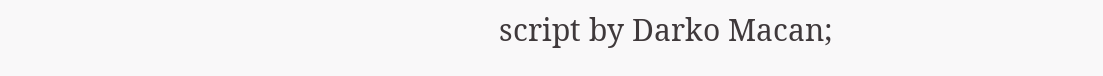script by Darko Macan;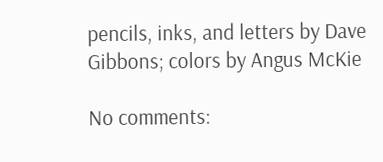pencils, inks, and letters by Dave Gibbons; colors by Angus McKie

No comments: